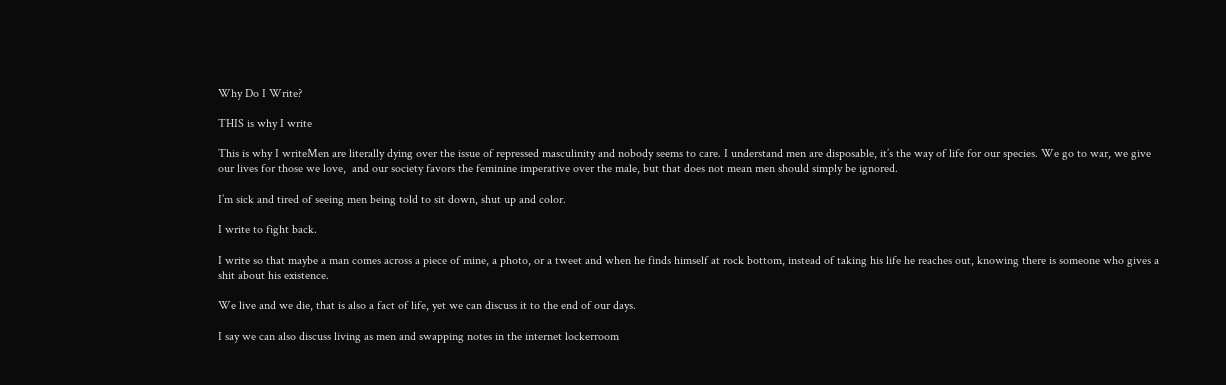Why Do I Write?

THIS is why I write

This is why I writeMen are literally dying over the issue of repressed masculinity and nobody seems to care. I understand men are disposable, it’s the way of life for our species. We go to war, we give our lives for those we love,  and our society favors the feminine imperative over the male, but that does not mean men should simply be ignored.

I’m sick and tired of seeing men being told to sit down, shut up and color.

I write to fight back.

I write so that maybe a man comes across a piece of mine, a photo, or a tweet and when he finds himself at rock bottom, instead of taking his life he reaches out, knowing there is someone who gives a shit about his existence.

We live and we die, that is also a fact of life, yet we can discuss it to the end of our days.

I say we can also discuss living as men and swapping notes in the internet lockerroom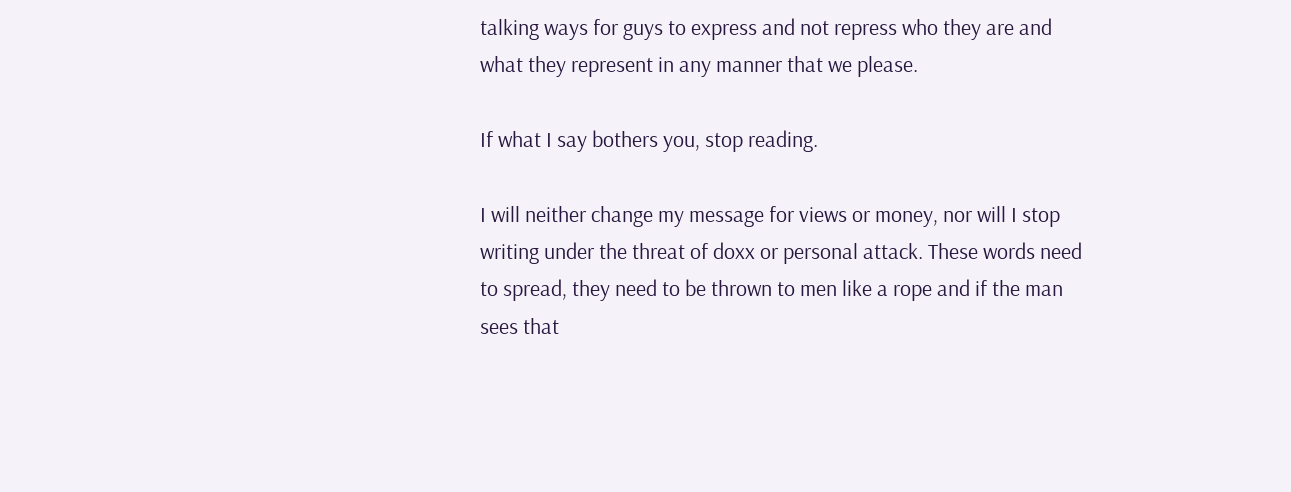talking ways for guys to express and not repress who they are and what they represent in any manner that we please.

If what I say bothers you, stop reading.

I will neither change my message for views or money, nor will I stop writing under the threat of doxx or personal attack. These words need to spread, they need to be thrown to men like a rope and if the man sees that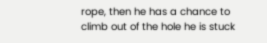rope, then he has a chance to climb out of the hole he is stuck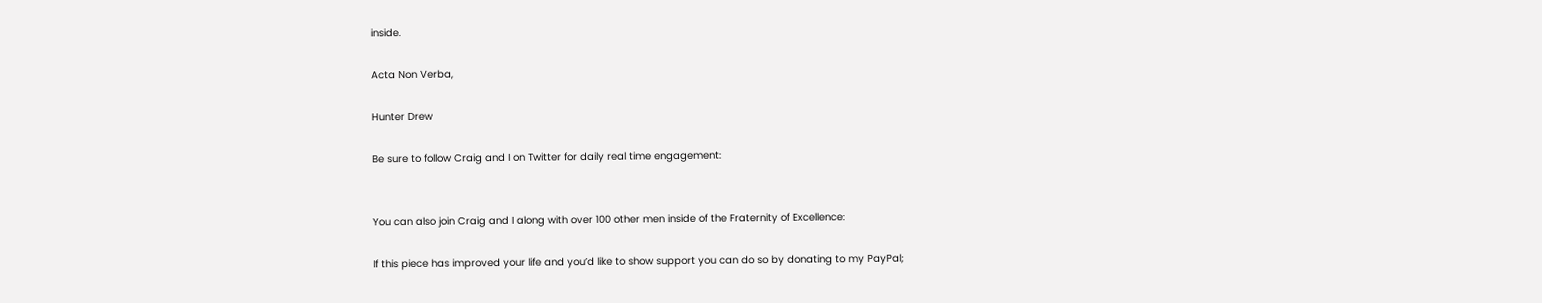inside.

Acta Non Verba,

Hunter Drew

Be sure to follow Craig and I on Twitter for daily real time engagement:


You can also join Craig and I along with over 100 other men inside of the Fraternity of Excellence:

If this piece has improved your life and you’d like to show support you can do so by donating to my PayPal;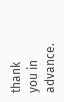thank you in advance.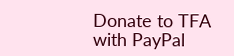Donate to TFA with PayPal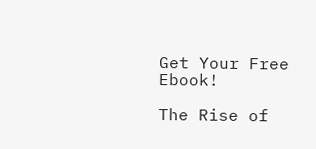Get Your Free Ebook!

The Rise of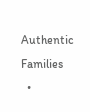Authentic Families
  •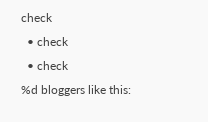check
  • check
  • check
%d bloggers like this: